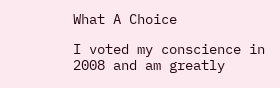What A Choice

I voted my conscience in 2008 and am greatly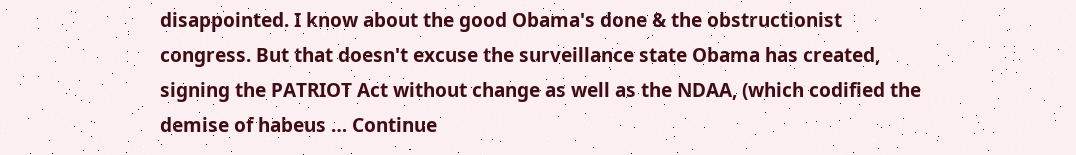disappointed. I know about the good Obama's done & the obstructionist congress. But that doesn't excuse the surveillance state Obama has created, signing the PATRIOT Act without change as well as the NDAA, (which codified the demise of habeus … Continue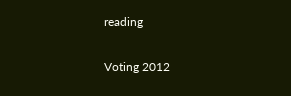reading

Voting 2012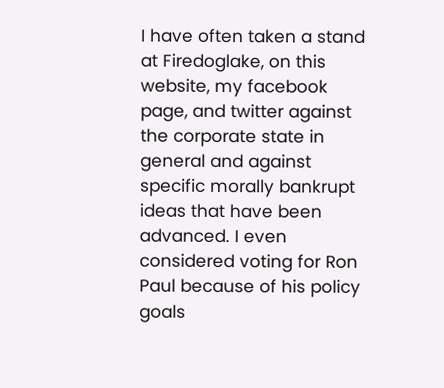I have often taken a stand at Firedoglake, on this website, my facebook page, and twitter against the corporate state in general and against specific morally bankrupt ideas that have been advanced. I even considered voting for Ron Paul because of his policy goals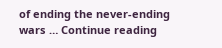of ending the never-ending wars … Continue reading